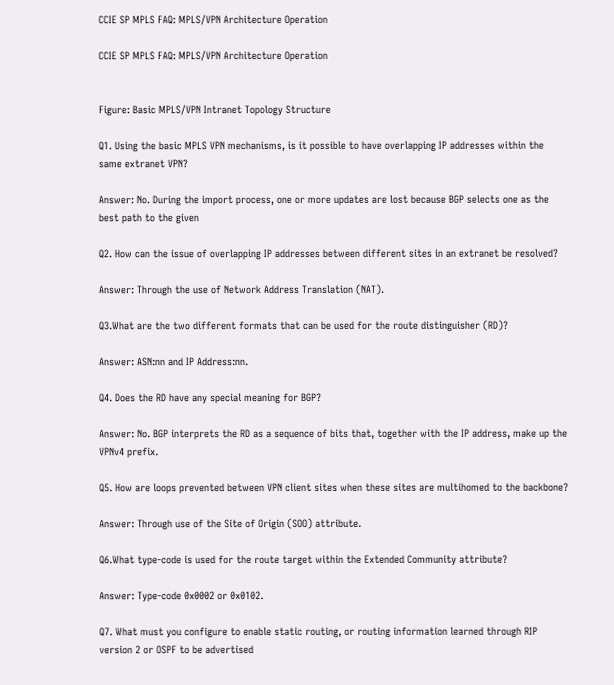CCIE SP MPLS FAQ: MPLS/VPN Architecture Operation

CCIE SP MPLS FAQ: MPLS/VPN Architecture Operation


Figure: Basic MPLS/VPN Intranet Topology Structure

Q1. Using the basic MPLS VPN mechanisms, is it possible to have overlapping IP addresses within the same extranet VPN?

Answer: No. During the import process, one or more updates are lost because BGP selects one as the best path to the given

Q2. How can the issue of overlapping IP addresses between different sites in an extranet be resolved?

Answer: Through the use of Network Address Translation (NAT).

Q3.What are the two different formats that can be used for the route distinguisher (RD)?

Answer: ASN:nn and IP Address:nn.

Q4. Does the RD have any special meaning for BGP?

Answer: No. BGP interprets the RD as a sequence of bits that, together with the IP address, make up the VPNv4 prefix.

Q5. How are loops prevented between VPN client sites when these sites are multihomed to the backbone?

Answer: Through use of the Site of Origin (SOO) attribute.

Q6.What type-code is used for the route target within the Extended Community attribute?

Answer: Type-code 0x0002 or 0x0102.

Q7. What must you configure to enable static routing, or routing information learned through RIP version 2 or OSPF to be advertised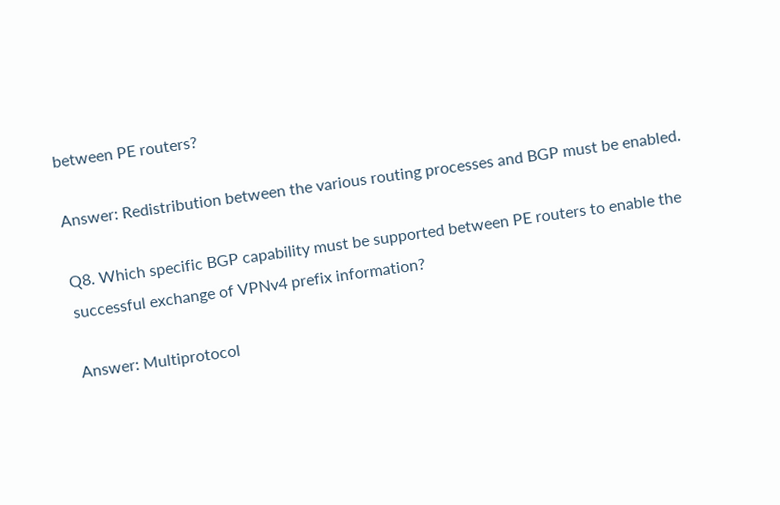between PE routers?

Answer: Redistribution between the various routing processes and BGP must be enabled.

Q8. Which specific BGP capability must be supported between PE routers to enable the successful exchange of VPNv4 prefix information?

Answer: Multiprotocol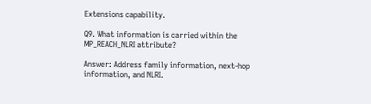Extensions capability.

Q9. What information is carried within the MP_REACH_NLRI attribute?

Answer: Address family information, next-hop information, and NLRI.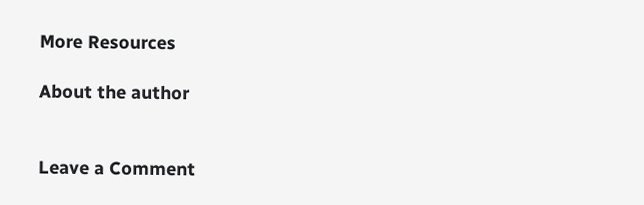More Resources

About the author


Leave a Comment